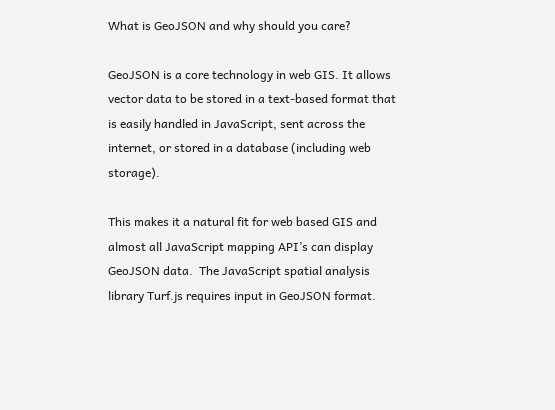What is GeoJSON and why should you care?

GeoJSON is a core technology in web GIS. It allows vector data to be stored in a text-based format that is easily handled in JavaScript, sent across the internet, or stored in a database (including web storage).

This makes it a natural fit for web based GIS and almost all JavaScript mapping API’s can display GeoJSON data.  The JavaScript spatial analysis library Turf.js requires input in GeoJSON format.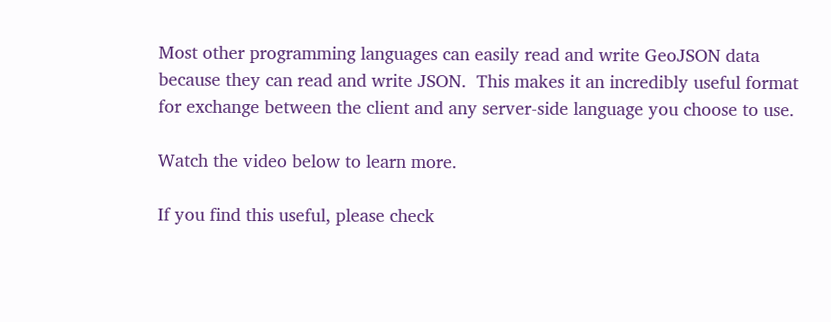Most other programming languages can easily read and write GeoJSON data because they can read and write JSON.  This makes it an incredibly useful format for exchange between the client and any server-side language you choose to use.

Watch the video below to learn more.

If you find this useful, please check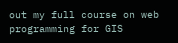out my full course on web programming for GIS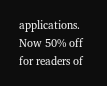applications. Now 50% off for readers of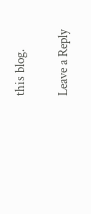this blog.

Leave a Reply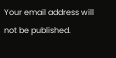Your email address will not be published.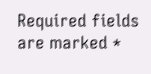Required fields are marked *